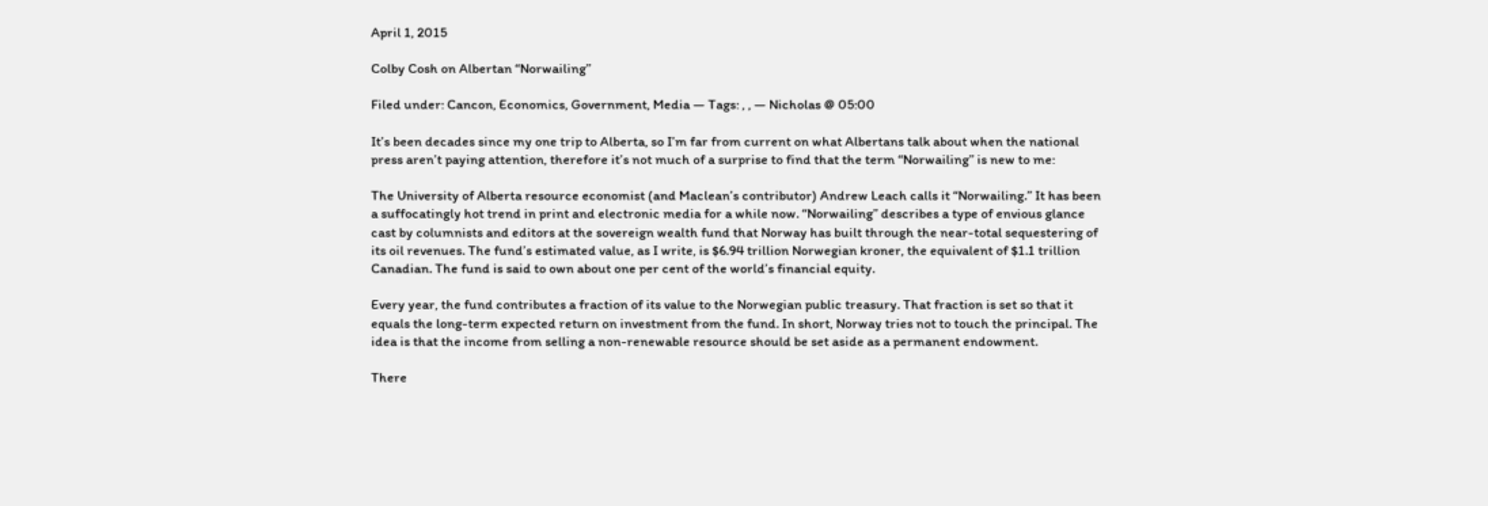April 1, 2015

Colby Cosh on Albertan “Norwailing”

Filed under: Cancon, Economics, Government, Media — Tags: , , — Nicholas @ 05:00

It’s been decades since my one trip to Alberta, so I’m far from current on what Albertans talk about when the national press aren’t paying attention, therefore it’s not much of a surprise to find that the term “Norwailing” is new to me:

The University of Alberta resource economist (and Maclean’s contributor) Andrew Leach calls it “Norwailing.” It has been a suffocatingly hot trend in print and electronic media for a while now. “Norwailing” describes a type of envious glance cast by columnists and editors at the sovereign wealth fund that Norway has built through the near-total sequestering of its oil revenues. The fund’s estimated value, as I write, is $6.94 trillion Norwegian kroner, the equivalent of $1.1 trillion Canadian. The fund is said to own about one per cent of the world’s financial equity.

Every year, the fund contributes a fraction of its value to the Norwegian public treasury. That fraction is set so that it equals the long-term expected return on investment from the fund. In short, Norway tries not to touch the principal. The idea is that the income from selling a non-renewable resource should be set aside as a permanent endowment.

There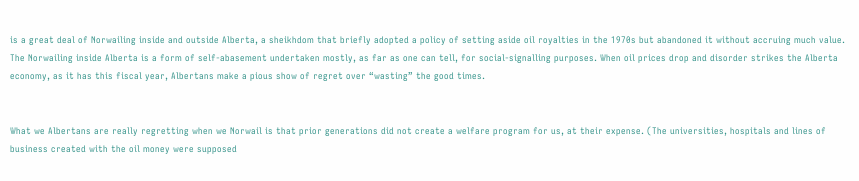is a great deal of Norwailing inside and outside Alberta, a sheikhdom that briefly adopted a policy of setting aside oil royalties in the 1970s but abandoned it without accruing much value. The Norwailing inside Alberta is a form of self-abasement undertaken mostly, as far as one can tell, for social-signalling purposes. When oil prices drop and disorder strikes the Alberta economy, as it has this fiscal year, Albertans make a pious show of regret over “wasting” the good times.


What we Albertans are really regretting when we Norwail is that prior generations did not create a welfare program for us, at their expense. (The universities, hospitals and lines of business created with the oil money were supposed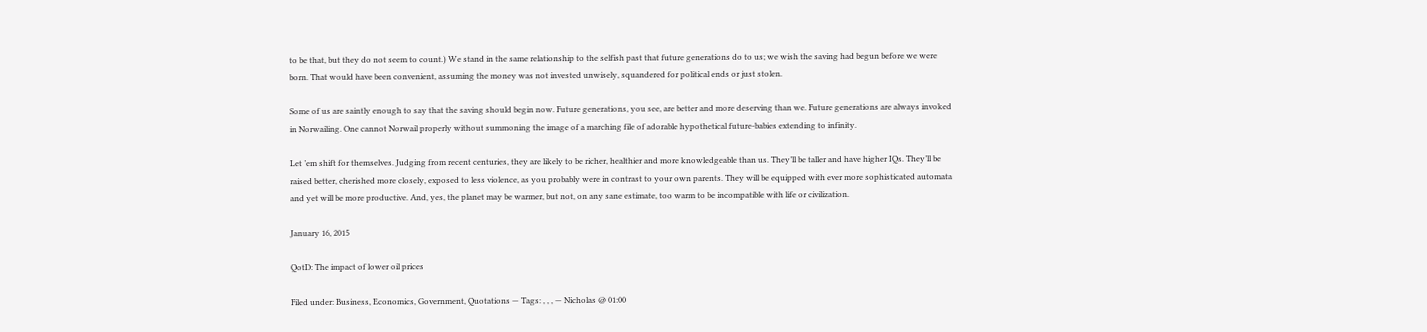to be that, but they do not seem to count.) We stand in the same relationship to the selfish past that future generations do to us; we wish the saving had begun before we were born. That would have been convenient, assuming the money was not invested unwisely, squandered for political ends or just stolen.

Some of us are saintly enough to say that the saving should begin now. Future generations, you see, are better and more deserving than we. Future generations are always invoked in Norwailing. One cannot Norwail properly without summoning the image of a marching file of adorable hypothetical future-babies extending to infinity.

Let ’em shift for themselves. Judging from recent centuries, they are likely to be richer, healthier and more knowledgeable than us. They’ll be taller and have higher IQs. They’ll be raised better, cherished more closely, exposed to less violence, as you probably were in contrast to your own parents. They will be equipped with ever more sophisticated automata and yet will be more productive. And, yes, the planet may be warmer, but not, on any sane estimate, too warm to be incompatible with life or civilization.

January 16, 2015

QotD: The impact of lower oil prices

Filed under: Business, Economics, Government, Quotations — Tags: , , , — Nicholas @ 01:00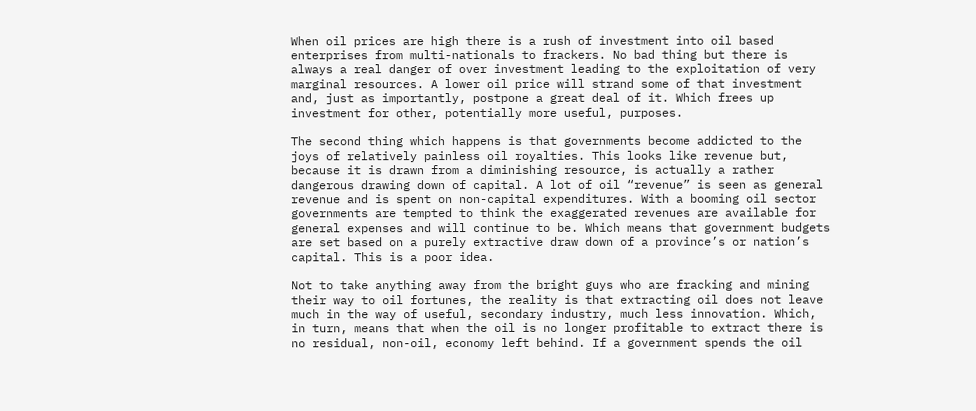When oil prices are high there is a rush of investment into oil based enterprises from multi-nationals to frackers. No bad thing but there is always a real danger of over investment leading to the exploitation of very marginal resources. A lower oil price will strand some of that investment and, just as importantly, postpone a great deal of it. Which frees up investment for other, potentially more useful, purposes.

The second thing which happens is that governments become addicted to the joys of relatively painless oil royalties. This looks like revenue but, because it is drawn from a diminishing resource, is actually a rather dangerous drawing down of capital. A lot of oil “revenue” is seen as general revenue and is spent on non-capital expenditures. With a booming oil sector governments are tempted to think the exaggerated revenues are available for general expenses and will continue to be. Which means that government budgets are set based on a purely extractive draw down of a province’s or nation’s capital. This is a poor idea.

Not to take anything away from the bright guys who are fracking and mining their way to oil fortunes, the reality is that extracting oil does not leave much in the way of useful, secondary industry, much less innovation. Which, in turn, means that when the oil is no longer profitable to extract there is no residual, non-oil, economy left behind. If a government spends the oil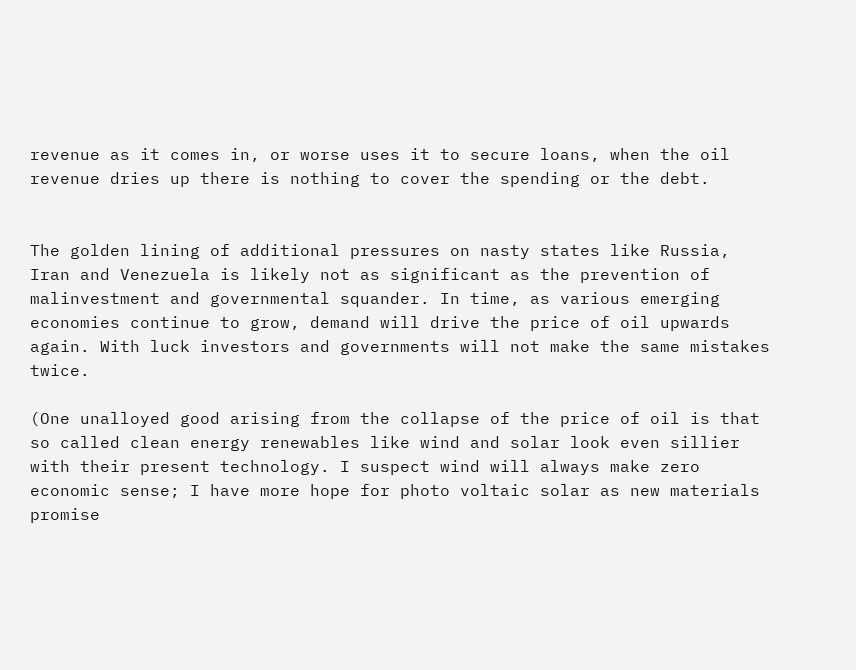revenue as it comes in, or worse uses it to secure loans, when the oil revenue dries up there is nothing to cover the spending or the debt.


The golden lining of additional pressures on nasty states like Russia, Iran and Venezuela is likely not as significant as the prevention of malinvestment and governmental squander. In time, as various emerging economies continue to grow, demand will drive the price of oil upwards again. With luck investors and governments will not make the same mistakes twice.

(One unalloyed good arising from the collapse of the price of oil is that so called clean energy renewables like wind and solar look even sillier with their present technology. I suspect wind will always make zero economic sense; I have more hope for photo voltaic solar as new materials promise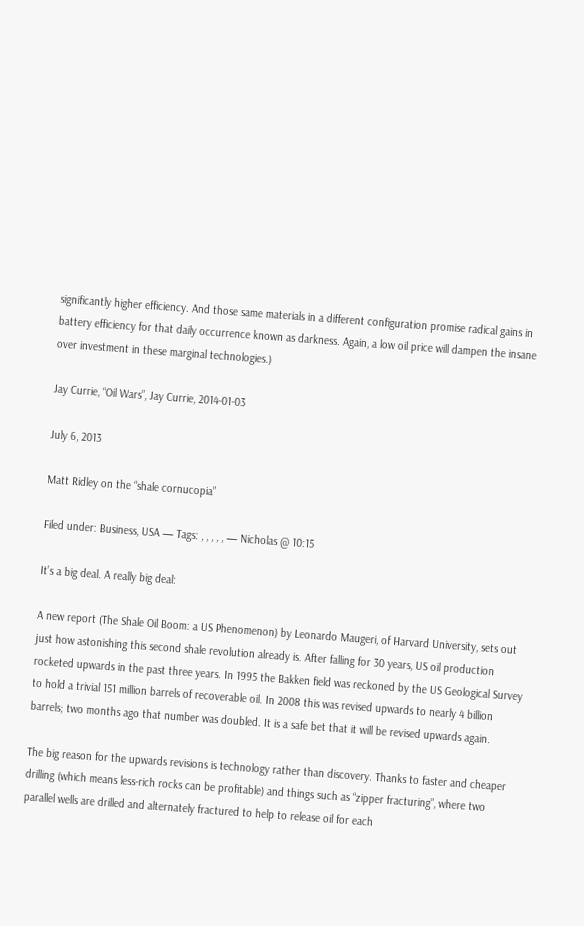significantly higher efficiency. And those same materials in a different configuration promise radical gains in battery efficiency for that daily occurrence known as darkness. Again, a low oil price will dampen the insane over investment in these marginal technologies.)

Jay Currie, “Oil Wars”, Jay Currie, 2014-01-03

July 6, 2013

Matt Ridley on the “shale cornucopia”

Filed under: Business, USA — Tags: , , , , , — Nicholas @ 10:15

It’s a big deal. A really big deal:

A new report (The Shale Oil Boom: a US Phenomenon) by Leonardo Maugeri, of Harvard University, sets out just how astonishing this second shale revolution already is. After falling for 30 years, US oil production rocketed upwards in the past three years. In 1995 the Bakken field was reckoned by the US Geological Survey to hold a trivial 151 million barrels of recoverable oil. In 2008 this was revised upwards to nearly 4 billion barrels; two months ago that number was doubled. It is a safe bet that it will be revised upwards again.

The big reason for the upwards revisions is technology rather than discovery. Thanks to faster and cheaper drilling (which means less-rich rocks can be profitable) and things such as “zipper fracturing”, where two parallel wells are drilled and alternately fractured to help to release oil for each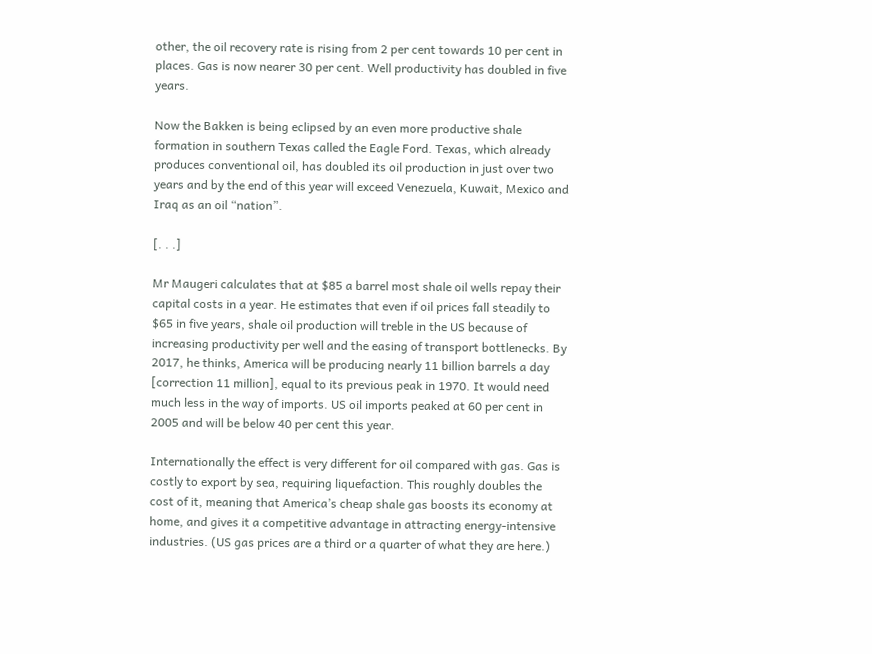other, the oil recovery rate is rising from 2 per cent towards 10 per cent in places. Gas is now nearer 30 per cent. Well productivity has doubled in five years.

Now the Bakken is being eclipsed by an even more productive shale formation in southern Texas called the Eagle Ford. Texas, which already produces conventional oil, has doubled its oil production in just over two years and by the end of this year will exceed Venezuela, Kuwait, Mexico and Iraq as an oil “nation”.

[. . .]

Mr Maugeri calculates that at $85 a barrel most shale oil wells repay their capital costs in a year. He estimates that even if oil prices fall steadily to $65 in five years, shale oil production will treble in the US because of increasing productivity per well and the easing of transport bottlenecks. By 2017, he thinks, America will be producing nearly 11 billion barrels a day [correction 11 million], equal to its previous peak in 1970. It would need much less in the way of imports. US oil imports peaked at 60 per cent in 2005 and will be below 40 per cent this year.

Internationally the effect is very different for oil compared with gas. Gas is costly to export by sea, requiring liquefaction. This roughly doubles the cost of it, meaning that America’s cheap shale gas boosts its economy at home, and gives it a competitive advantage in attracting energy-intensive industries. (US gas prices are a third or a quarter of what they are here.)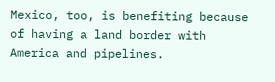Mexico, too, is benefiting because of having a land border with America and pipelines.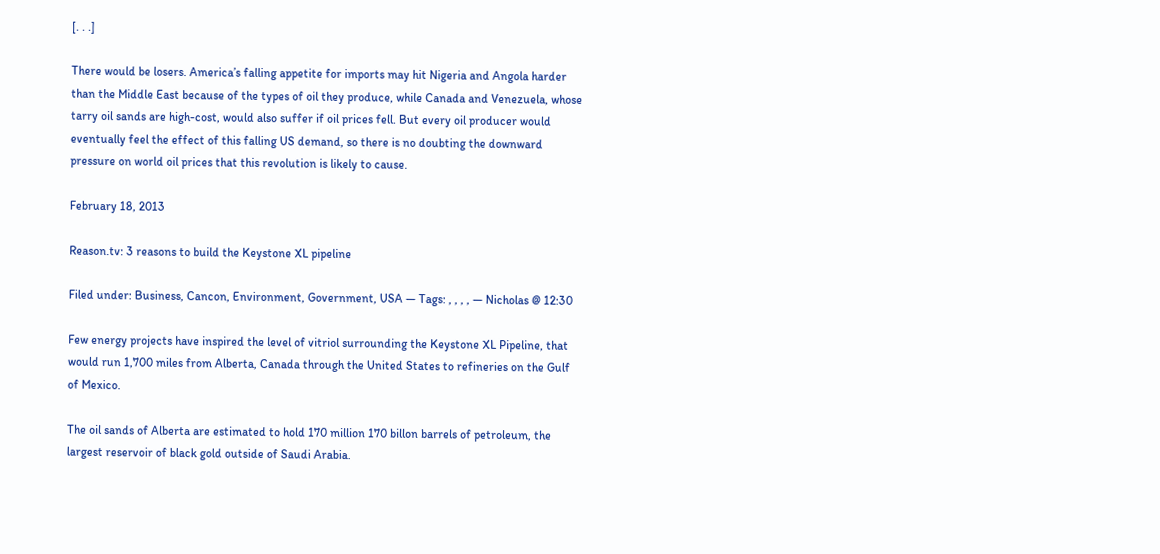[. . .]

There would be losers. America’s falling appetite for imports may hit Nigeria and Angola harder than the Middle East because of the types of oil they produce, while Canada and Venezuela, whose tarry oil sands are high-cost, would also suffer if oil prices fell. But every oil producer would eventually feel the effect of this falling US demand, so there is no doubting the downward pressure on world oil prices that this revolution is likely to cause.

February 18, 2013

Reason.tv: 3 reasons to build the Keystone XL pipeline

Filed under: Business, Cancon, Environment, Government, USA — Tags: , , , , — Nicholas @ 12:30

Few energy projects have inspired the level of vitriol surrounding the Keystone XL Pipeline, that would run 1,700 miles from Alberta, Canada through the United States to refineries on the Gulf of Mexico.

The oil sands of Alberta are estimated to hold 170 million 170 billon barrels of petroleum, the largest reservoir of black gold outside of Saudi Arabia.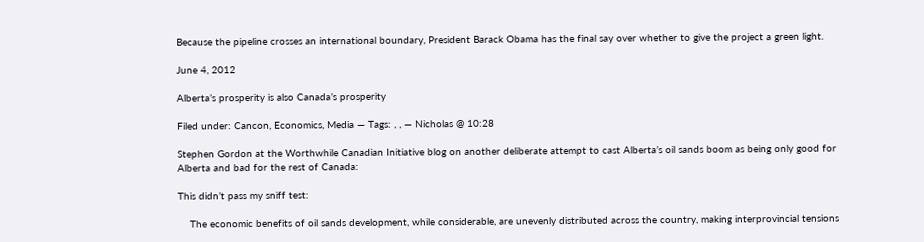Because the pipeline crosses an international boundary, President Barack Obama has the final say over whether to give the project a green light.

June 4, 2012

Alberta’s prosperity is also Canada’s prosperity

Filed under: Cancon, Economics, Media — Tags: , , — Nicholas @ 10:28

Stephen Gordon at the Worthwhile Canadian Initiative blog on another deliberate attempt to cast Alberta’s oil sands boom as being only good for Alberta and bad for the rest of Canada:

This didn’t pass my sniff test:

    The economic benefits of oil sands development, while considerable, are unevenly distributed across the country, making interprovincial tensions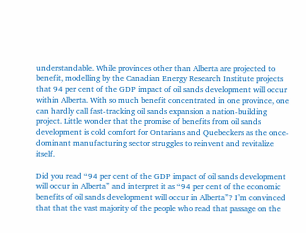understandable. While provinces other than Alberta are projected to benefit, modelling by the Canadian Energy Research Institute projects that 94 per cent of the GDP impact of oil sands development will occur within Alberta. With so much benefit concentrated in one province, one can hardly call fast-tracking oil sands expansion a nation-building project. Little wonder that the promise of benefits from oil sands development is cold comfort for Ontarians and Quebeckers as the once-dominant manufacturing sector struggles to reinvent and revitalize itself.

Did you read “94 per cent of the GDP impact of oil sands development will occur in Alberta” and interpret it as “94 per cent of the economic benefits of oil sands development will occur in Alberta”? I’m convinced that that the vast majority of the people who read that passage on the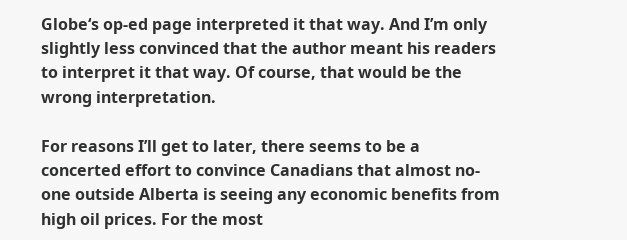Globe‘s op-ed page interpreted it that way. And I’m only slightly less convinced that the author meant his readers to interpret it that way. Of course, that would be the wrong interpretation.

For reasons I’ll get to later, there seems to be a concerted effort to convince Canadians that almost no-one outside Alberta is seeing any economic benefits from high oil prices. For the most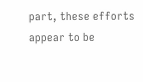part, these efforts appear to be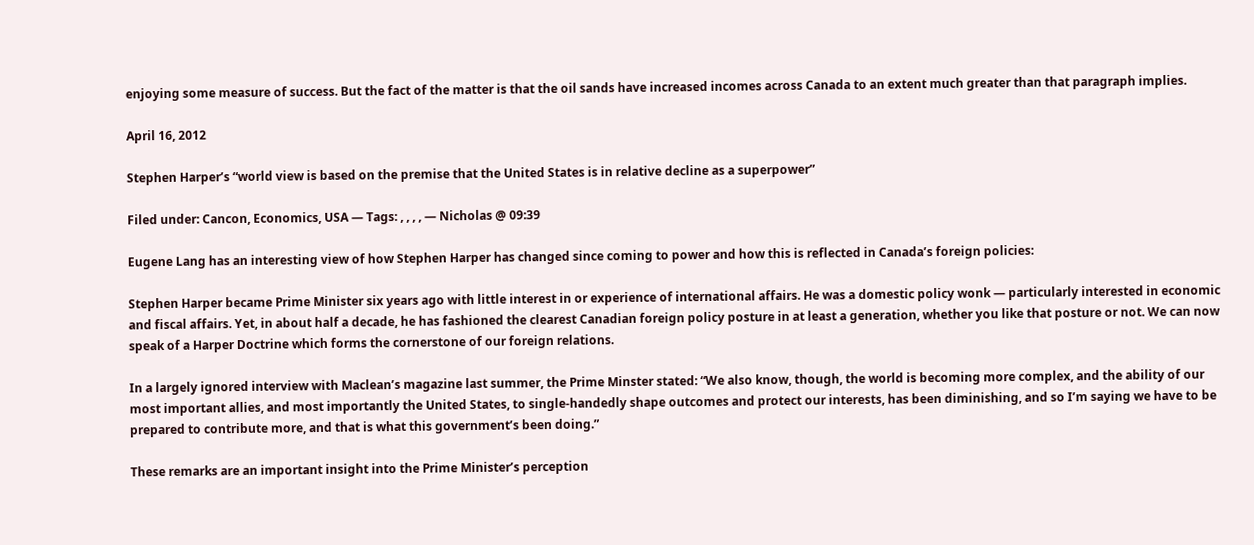enjoying some measure of success. But the fact of the matter is that the oil sands have increased incomes across Canada to an extent much greater than that paragraph implies.

April 16, 2012

Stephen Harper’s “world view is based on the premise that the United States is in relative decline as a superpower”

Filed under: Cancon, Economics, USA — Tags: , , , , — Nicholas @ 09:39

Eugene Lang has an interesting view of how Stephen Harper has changed since coming to power and how this is reflected in Canada’s foreign policies:

Stephen Harper became Prime Minister six years ago with little interest in or experience of international affairs. He was a domestic policy wonk — particularly interested in economic and fiscal affairs. Yet, in about half a decade, he has fashioned the clearest Canadian foreign policy posture in at least a generation, whether you like that posture or not. We can now speak of a Harper Doctrine which forms the cornerstone of our foreign relations.

In a largely ignored interview with Maclean’s magazine last summer, the Prime Minster stated: “We also know, though, the world is becoming more complex, and the ability of our most important allies, and most importantly the United States, to single-handedly shape outcomes and protect our interests, has been diminishing, and so I’m saying we have to be prepared to contribute more, and that is what this government’s been doing.”

These remarks are an important insight into the Prime Minister’s perception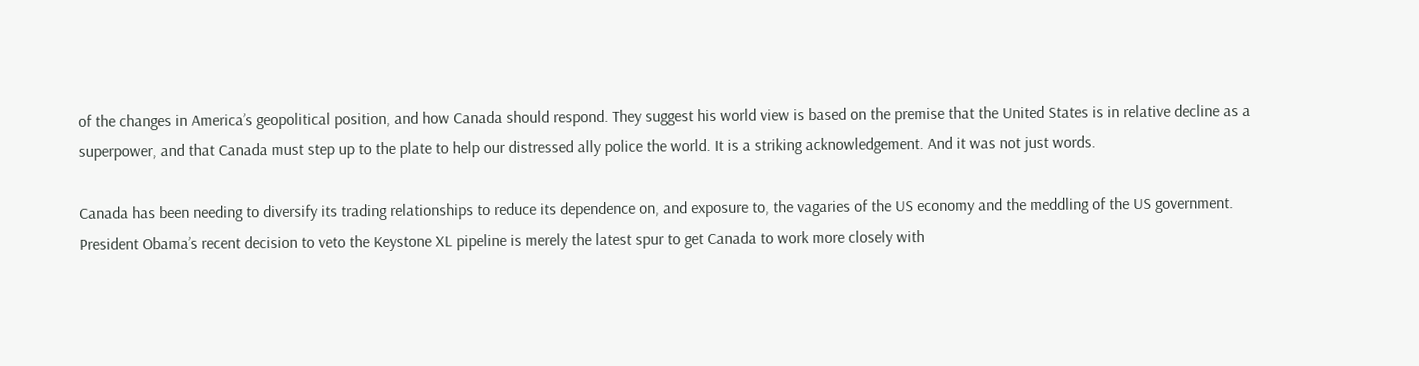of the changes in America’s geopolitical position, and how Canada should respond. They suggest his world view is based on the premise that the United States is in relative decline as a superpower, and that Canada must step up to the plate to help our distressed ally police the world. It is a striking acknowledgement. And it was not just words.

Canada has been needing to diversify its trading relationships to reduce its dependence on, and exposure to, the vagaries of the US economy and the meddling of the US government. President Obama’s recent decision to veto the Keystone XL pipeline is merely the latest spur to get Canada to work more closely with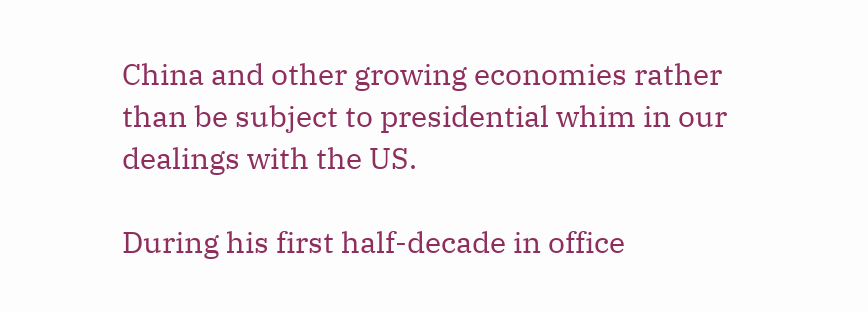China and other growing economies rather than be subject to presidential whim in our dealings with the US.

During his first half-decade in office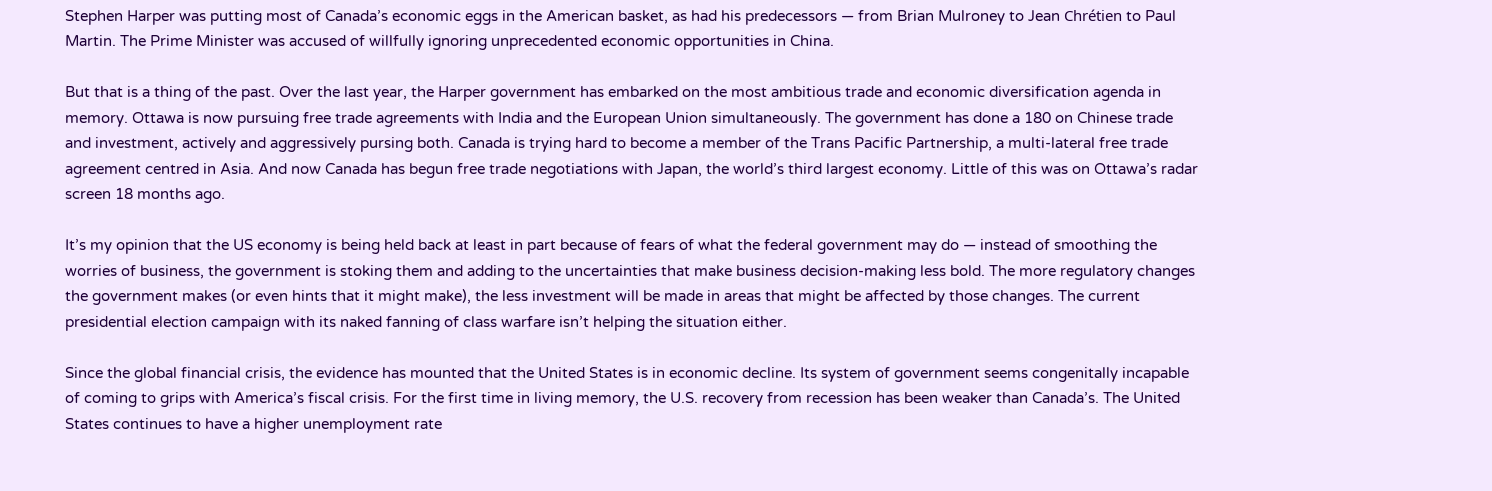Stephen Harper was putting most of Canada’s economic eggs in the American basket, as had his predecessors — from Brian Mulroney to Jean Chrétien to Paul Martin. The Prime Minister was accused of willfully ignoring unprecedented economic opportunities in China.

But that is a thing of the past. Over the last year, the Harper government has embarked on the most ambitious trade and economic diversification agenda in memory. Ottawa is now pursuing free trade agreements with India and the European Union simultaneously. The government has done a 180 on Chinese trade and investment, actively and aggressively pursing both. Canada is trying hard to become a member of the Trans Pacific Partnership, a multi-lateral free trade agreement centred in Asia. And now Canada has begun free trade negotiations with Japan, the world’s third largest economy. Little of this was on Ottawa’s radar screen 18 months ago.

It’s my opinion that the US economy is being held back at least in part because of fears of what the federal government may do — instead of smoothing the worries of business, the government is stoking them and adding to the uncertainties that make business decision-making less bold. The more regulatory changes the government makes (or even hints that it might make), the less investment will be made in areas that might be affected by those changes. The current presidential election campaign with its naked fanning of class warfare isn’t helping the situation either.

Since the global financial crisis, the evidence has mounted that the United States is in economic decline. Its system of government seems congenitally incapable of coming to grips with America’s fiscal crisis. For the first time in living memory, the U.S. recovery from recession has been weaker than Canada’s. The United States continues to have a higher unemployment rate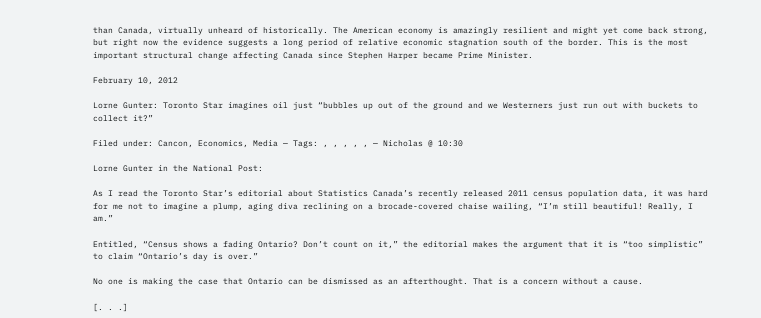than Canada, virtually unheard of historically. The American economy is amazingly resilient and might yet come back strong, but right now the evidence suggests a long period of relative economic stagnation south of the border. This is the most important structural change affecting Canada since Stephen Harper became Prime Minister.

February 10, 2012

Lorne Gunter: Toronto Star imagines oil just “bubbles up out of the ground and we Westerners just run out with buckets to collect it?”

Filed under: Cancon, Economics, Media — Tags: , , , , , — Nicholas @ 10:30

Lorne Gunter in the National Post:

As I read the Toronto Star’s editorial about Statistics Canada’s recently released 2011 census population data, it was hard for me not to imagine a plump, aging diva reclining on a brocade-covered chaise wailing, “I’m still beautiful! Really, I am.”

Entitled, “Census shows a fading Ontario? Don’t count on it,” the editorial makes the argument that it is “too simplistic” to claim “Ontario’s day is over.”

No one is making the case that Ontario can be dismissed as an afterthought. That is a concern without a cause.

[. . .]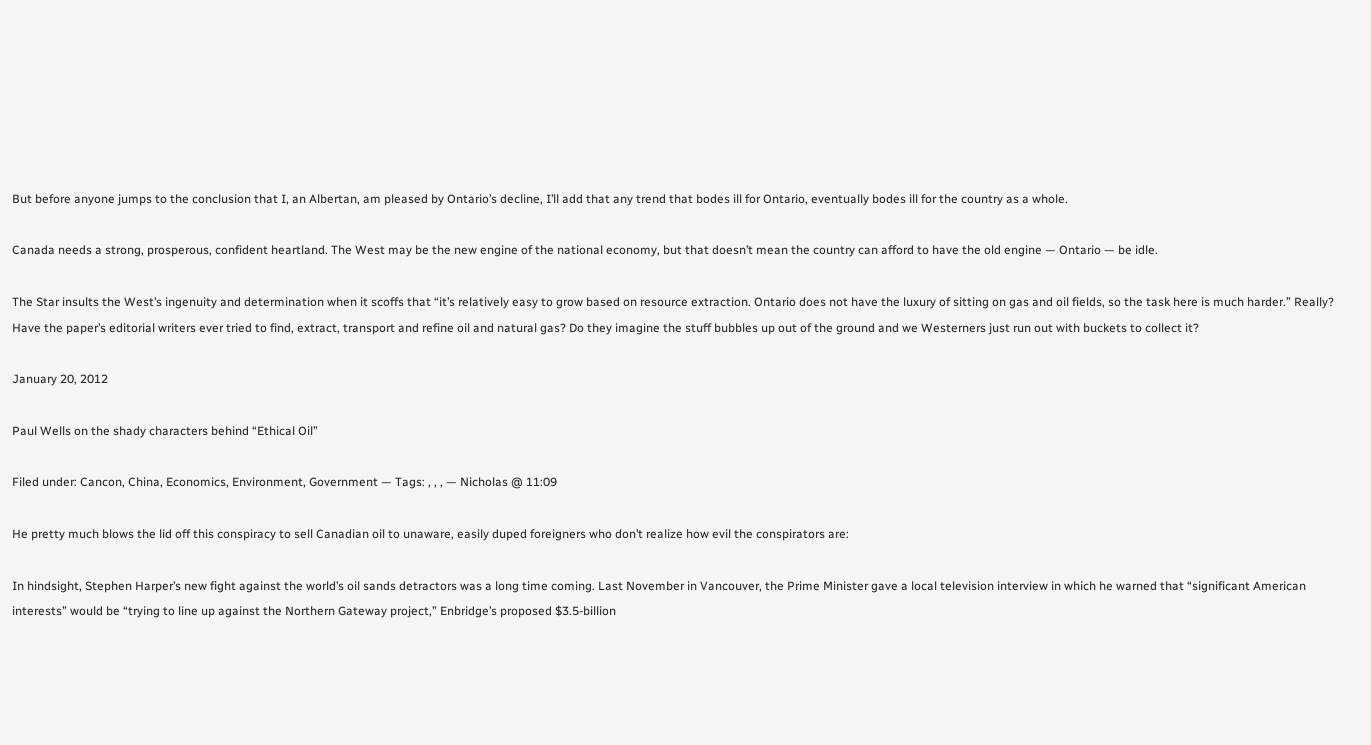But before anyone jumps to the conclusion that I, an Albertan, am pleased by Ontario’s decline, I’ll add that any trend that bodes ill for Ontario, eventually bodes ill for the country as a whole.

Canada needs a strong, prosperous, confident heartland. The West may be the new engine of the national economy, but that doesn’t mean the country can afford to have the old engine — Ontario — be idle.

The Star insults the West’s ingenuity and determination when it scoffs that “it’s relatively easy to grow based on resource extraction. Ontario does not have the luxury of sitting on gas and oil fields, so the task here is much harder.” Really? Have the paper’s editorial writers ever tried to find, extract, transport and refine oil and natural gas? Do they imagine the stuff bubbles up out of the ground and we Westerners just run out with buckets to collect it?

January 20, 2012

Paul Wells on the shady characters behind “Ethical Oil”

Filed under: Cancon, China, Economics, Environment, Government — Tags: , , , — Nicholas @ 11:09

He pretty much blows the lid off this conspiracy to sell Canadian oil to unaware, easily duped foreigners who don’t realize how evil the conspirators are:

In hindsight, Stephen Harper’s new fight against the world’s oil sands detractors was a long time coming. Last November in Vancouver, the Prime Minister gave a local television interview in which he warned that “significant American interests” would be “trying to line up against the Northern Gateway project,” Enbridge’s proposed $3.5-billion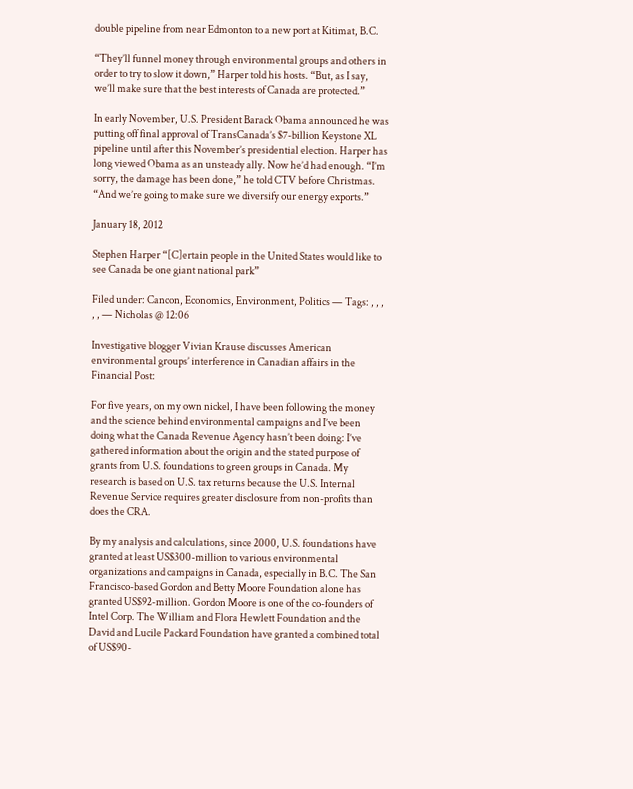double pipeline from near Edmonton to a new port at Kitimat, B.C.

“They’ll funnel money through environmental groups and others in order to try to slow it down,” Harper told his hosts. “But, as I say, we’ll make sure that the best interests of Canada are protected.”

In early November, U.S. President Barack Obama announced he was putting off final approval of TransCanada’s $7-billion Keystone XL pipeline until after this November’s presidential election. Harper has long viewed Obama as an unsteady ally. Now he’d had enough. “I’m sorry, the damage has been done,” he told CTV before Christmas. “And we’re going to make sure we diversify our energy exports.”

January 18, 2012

Stephen Harper “[C]ertain people in the United States would like to see Canada be one giant national park”

Filed under: Cancon, Economics, Environment, Politics — Tags: , , , , , — Nicholas @ 12:06

Investigative blogger Vivian Krause discusses American environmental groups’ interference in Canadian affairs in the Financial Post:

For five years, on my own nickel, I have been following the money and the science behind environmental campaigns and I’ve been doing what the Canada Revenue Agency hasn’t been doing: I’ve gathered information about the origin and the stated purpose of grants from U.S. foundations to green groups in Canada. My research is based on U.S. tax returns because the U.S. Internal Revenue Service requires greater disclosure from non-profits than does the CRA.

By my analysis and calculations, since 2000, U.S. foundations have granted at least US$300-million to various environmental organizations and campaigns in Canada, especially in B.C. The San Francisco-based Gordon and Betty Moore Foundation alone has granted US$92-million. Gordon Moore is one of the co-founders of Intel Corp. The William and Flora Hewlett Foundation and the David and Lucile Packard Foundation have granted a combined total of US$90-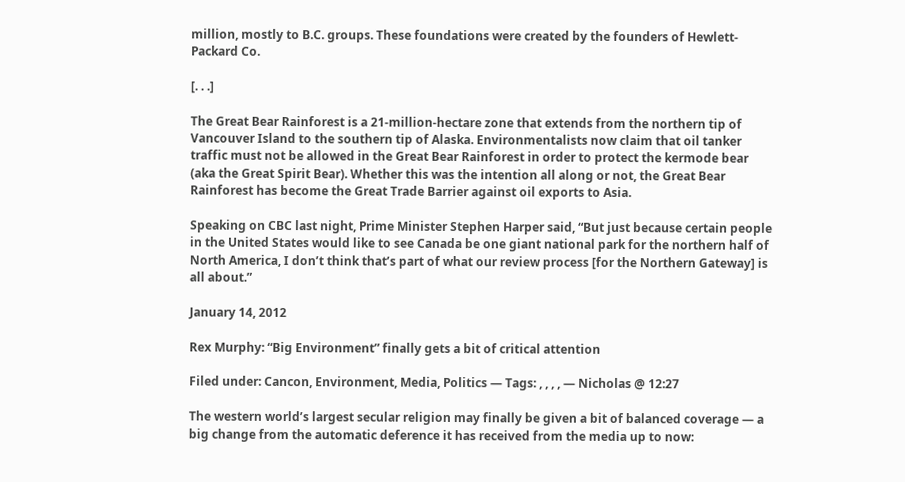million, mostly to B.C. groups. These foundations were created by the founders of Hewlett-Packard Co.

[. . .]

The Great Bear Rainforest is a 21-million-hectare zone that extends from the northern tip of Vancouver Island to the southern tip of Alaska. Environmentalists now claim that oil tanker traffic must not be allowed in the Great Bear Rainforest in order to protect the kermode bear (aka the Great Spirit Bear). Whether this was the intention all along or not, the Great Bear Rainforest has become the Great Trade Barrier against oil exports to Asia.

Speaking on CBC last night, Prime Minister Stephen Harper said, “But just because certain people in the United States would like to see Canada be one giant national park for the northern half of North America, I don’t think that’s part of what our review process [for the Northern Gateway] is all about.”

January 14, 2012

Rex Murphy: “Big Environment” finally gets a bit of critical attention

Filed under: Cancon, Environment, Media, Politics — Tags: , , , , — Nicholas @ 12:27

The western world’s largest secular religion may finally be given a bit of balanced coverage — a big change from the automatic deference it has received from the media up to now: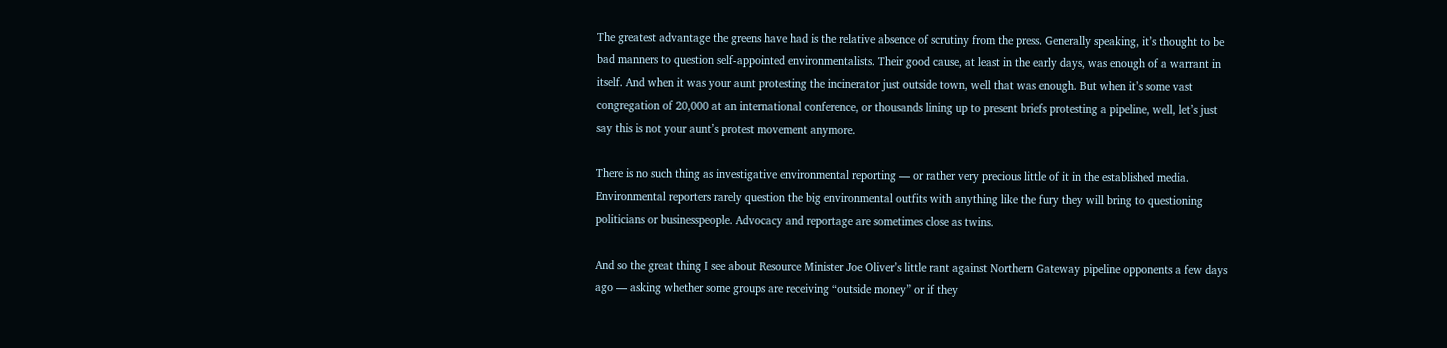The greatest advantage the greens have had is the relative absence of scrutiny from the press. Generally speaking, it’s thought to be bad manners to question self-appointed environmentalists. Their good cause, at least in the early days, was enough of a warrant in itself. And when it was your aunt protesting the incinerator just outside town, well that was enough. But when it’s some vast congregation of 20,000 at an international conference, or thousands lining up to present briefs protesting a pipeline, well, let’s just say this is not your aunt’s protest movement anymore.

There is no such thing as investigative environmental reporting — or rather very precious little of it in the established media. Environmental reporters rarely question the big environmental outfits with anything like the fury they will bring to questioning politicians or businesspeople. Advocacy and reportage are sometimes close as twins.

And so the great thing I see about Resource Minister Joe Oliver’s little rant against Northern Gateway pipeline opponents a few days ago — asking whether some groups are receiving “outside money” or if they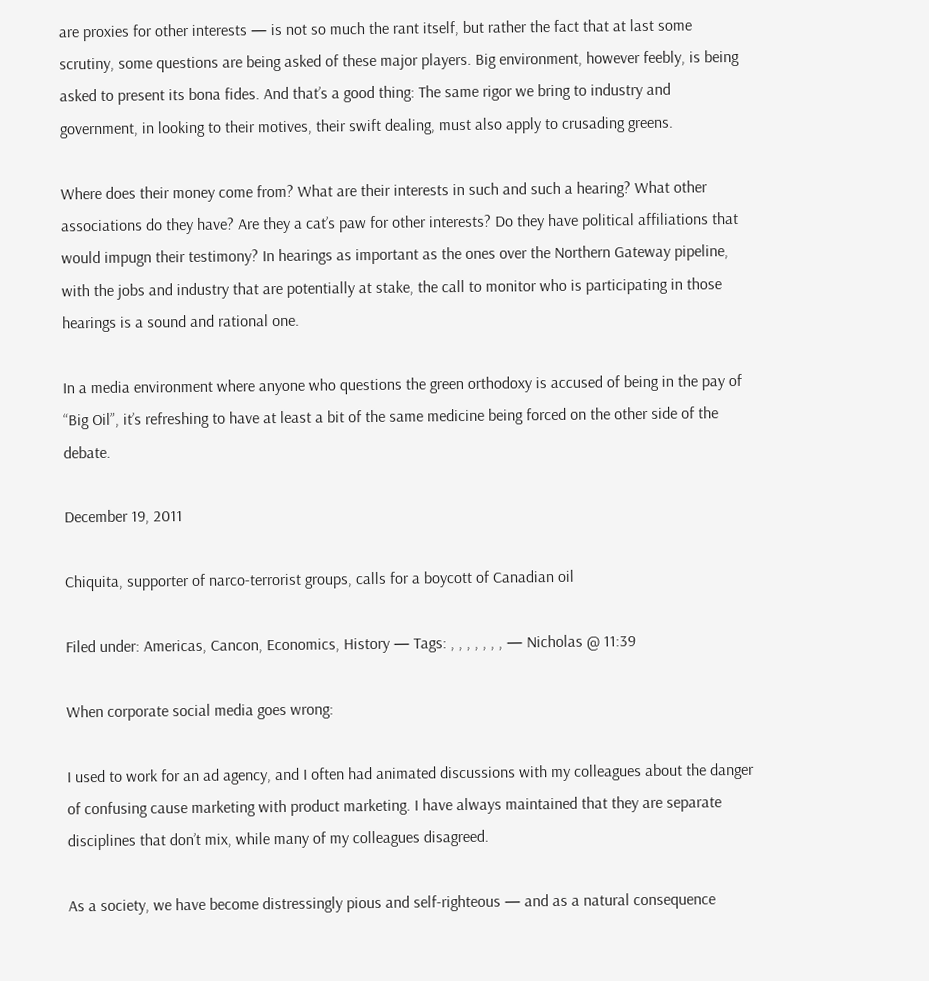are proxies for other interests — is not so much the rant itself, but rather the fact that at last some scrutiny, some questions are being asked of these major players. Big environment, however feebly, is being asked to present its bona fides. And that’s a good thing: The same rigor we bring to industry and government, in looking to their motives, their swift dealing, must also apply to crusading greens.

Where does their money come from? What are their interests in such and such a hearing? What other associations do they have? Are they a cat’s paw for other interests? Do they have political affiliations that would impugn their testimony? In hearings as important as the ones over the Northern Gateway pipeline, with the jobs and industry that are potentially at stake, the call to monitor who is participating in those hearings is a sound and rational one.

In a media environment where anyone who questions the green orthodoxy is accused of being in the pay of “Big Oil”, it’s refreshing to have at least a bit of the same medicine being forced on the other side of the debate.

December 19, 2011

Chiquita, supporter of narco-terrorist groups, calls for a boycott of Canadian oil

Filed under: Americas, Cancon, Economics, History — Tags: , , , , , , , — Nicholas @ 11:39

When corporate social media goes wrong:

I used to work for an ad agency, and I often had animated discussions with my colleagues about the danger of confusing cause marketing with product marketing. I have always maintained that they are separate disciplines that don’t mix, while many of my colleagues disagreed.

As a society, we have become distressingly pious and self-righteous — and as a natural consequence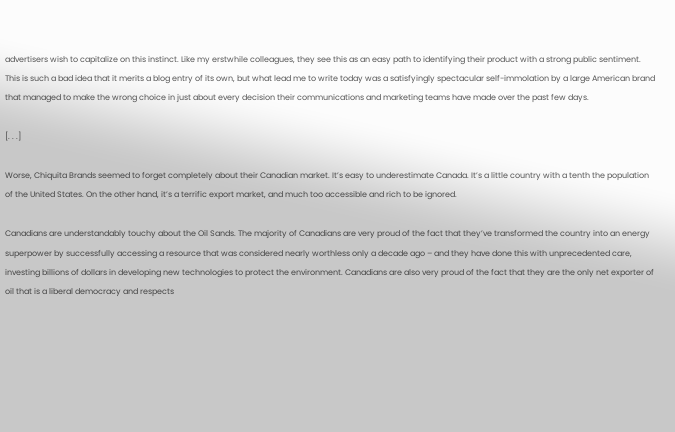advertisers wish to capitalize on this instinct. Like my erstwhile colleagues, they see this as an easy path to identifying their product with a strong public sentiment. This is such a bad idea that it merits a blog entry of its own, but what lead me to write today was a satisfyingly spectacular self-immolation by a large American brand that managed to make the wrong choice in just about every decision their communications and marketing teams have made over the past few days.

[. . .]

Worse, Chiquita Brands seemed to forget completely about their Canadian market. It’s easy to underestimate Canada. It’s a little country with a tenth the population of the United States. On the other hand, it’s a terrific export market, and much too accessible and rich to be ignored.

Canadians are understandably touchy about the Oil Sands. The majority of Canadians are very proud of the fact that they’ve transformed the country into an energy superpower by successfully accessing a resource that was considered nearly worthless only a decade ago – and they have done this with unprecedented care, investing billions of dollars in developing new technologies to protect the environment. Canadians are also very proud of the fact that they are the only net exporter of oil that is a liberal democracy and respects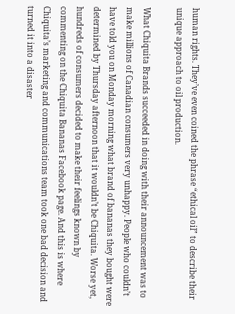human rights. They’ve even coined the phrase “ethical oil” to describe their unique approach to oil production.

What Chiquita Brands succeeded in doing with their announcement was to make millions of Canadian consumers very unhappy. People who couldn’t have told you on Monday morning what brand of bananas they bought were determined by Thursday afternoon that it wouldn’t be Chiquita. Worse yet, hundreds of consumers decided to make their feelings known by commenting on the Chiquita Bananas Facebook page. And this is where Chiquita’s marketing and communications team took one bad decision and turned it into a disaster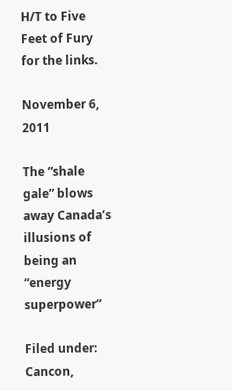H/T to Five Feet of Fury for the links.

November 6, 2011

The “shale gale” blows away Canada’s illusions of being an “energy superpower”

Filed under: Cancon,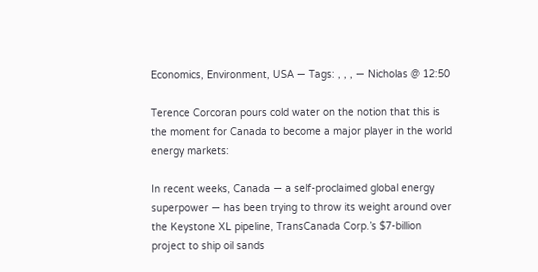Economics, Environment, USA — Tags: , , , — Nicholas @ 12:50

Terence Corcoran pours cold water on the notion that this is the moment for Canada to become a major player in the world energy markets:

In recent weeks, Canada — a self-proclaimed global energy superpower — has been trying to throw its weight around over the Keystone XL pipeline, TransCanada Corp.’s $7-billion project to ship oil sands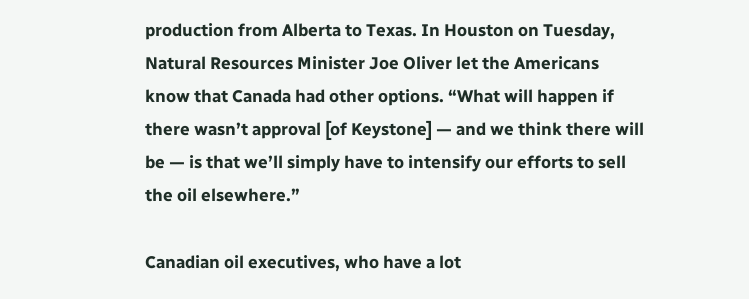production from Alberta to Texas. In Houston on Tuesday, Natural Resources Minister Joe Oliver let the Americans know that Canada had other options. “What will happen if there wasn’t approval [of Keystone] — and we think there will be — is that we’ll simply have to intensify our efforts to sell the oil elsewhere.”

Canadian oil executives, who have a lot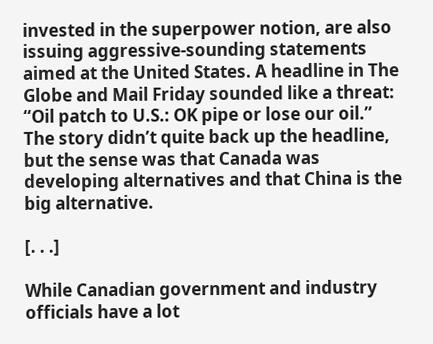invested in the superpower notion, are also issuing aggressive-sounding statements aimed at the United States. A headline in The Globe and Mail Friday sounded like a threat: “Oil patch to U.S.: OK pipe or lose our oil.” The story didn’t quite back up the headline, but the sense was that Canada was developing alternatives and that China is the big alternative.

[. . .]

While Canadian government and industry officials have a lot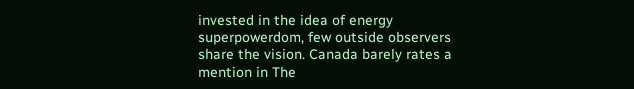invested in the idea of energy superpowerdom, few outside observers share the vision. Canada barely rates a mention in The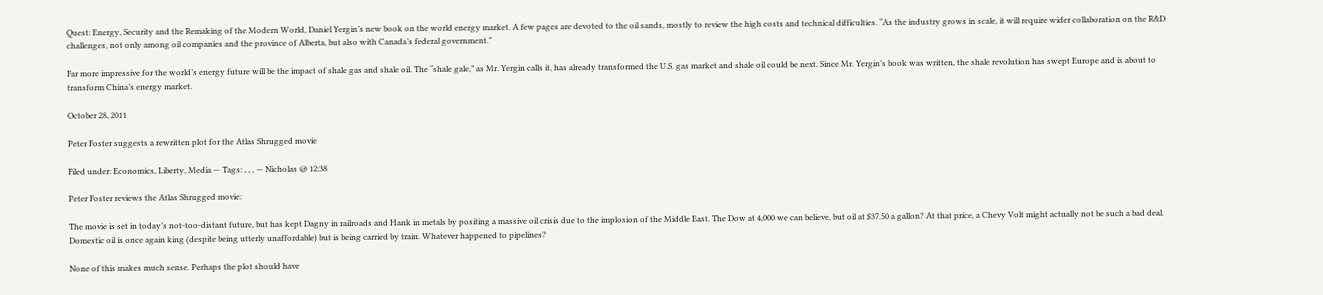Quest: Energy, Security and the Remaking of the Modern World, Daniel Yergin’s new book on the world energy market. A few pages are devoted to the oil sands, mostly to review the high costs and technical difficulties. “As the industry grows in scale, it will require wider collaboration on the R&D challenges, not only among oil companies and the province of Alberta, but also with Canada’s federal government.”

Far more impressive for the world’s energy future will be the impact of shale gas and shale oil. The “shale gale,” as Mr. Yergin calls it, has already transformed the U.S. gas market and shale oil could be next. Since Mr. Yergin’s book was written, the shale revolution has swept Europe and is about to transform China’s energy market.

October 28, 2011

Peter Foster suggests a rewritten plot for the Atlas Shrugged movie

Filed under: Economics, Liberty, Media — Tags: , , , — Nicholas @ 12:38

Peter Foster reviews the Atlas Shrugged movie:

The movie is set in today’s not-too-distant future, but has kept Dagny in railroads and Hank in metals by positing a massive oil crisis due to the implosion of the Middle East. The Dow at 4,000 we can believe, but oil at $37.50 a gallon? At that price, a Chevy Volt might actually not be such a bad deal. Domestic oil is once again king (despite being utterly unaffordable) but is being carried by train. Whatever happened to pipelines?

None of this makes much sense. Perhaps the plot should have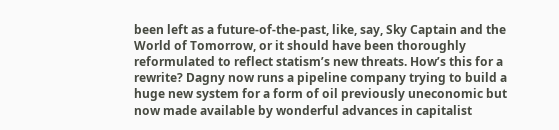been left as a future-of-the-past, like, say, Sky Captain and the World of Tomorrow, or it should have been thoroughly reformulated to reflect statism’s new threats. How’s this for a rewrite? Dagny now runs a pipeline company trying to build a huge new system for a form of oil previously uneconomic but now made available by wonderful advances in capitalist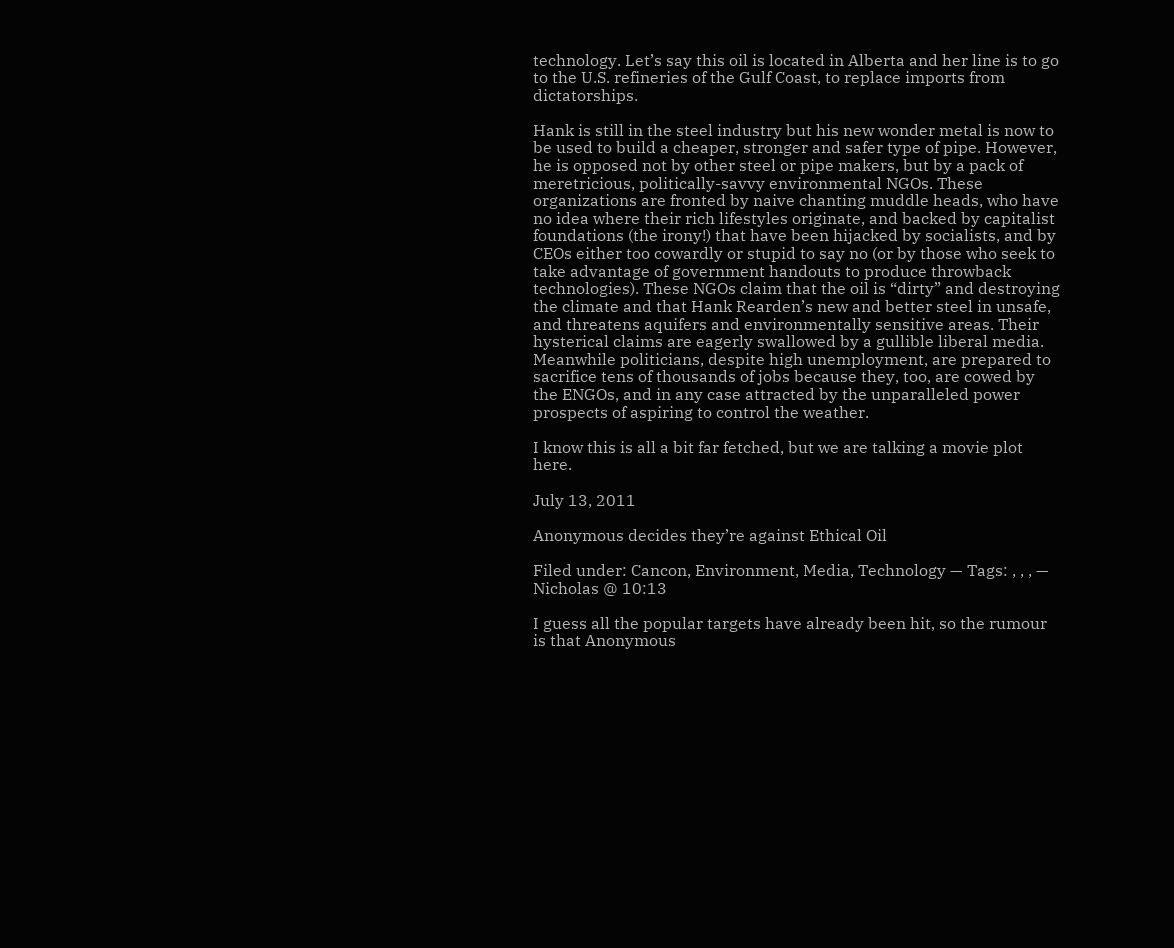technology. Let’s say this oil is located in Alberta and her line is to go to the U.S. refineries of the Gulf Coast, to replace imports from dictatorships.

Hank is still in the steel industry but his new wonder metal is now to be used to build a cheaper, stronger and safer type of pipe. However, he is opposed not by other steel or pipe makers, but by a pack of meretricious, politically-savvy environmental NGOs. These organizations are fronted by naive chanting muddle heads, who have no idea where their rich lifestyles originate, and backed by capitalist foundations (the irony!) that have been hijacked by socialists, and by CEOs either too cowardly or stupid to say no (or by those who seek to take advantage of government handouts to produce throwback technologies). These NGOs claim that the oil is “dirty” and destroying the climate and that Hank Rearden’s new and better steel in unsafe, and threatens aquifers and environmentally sensitive areas. Their hysterical claims are eagerly swallowed by a gullible liberal media. Meanwhile politicians, despite high unemployment, are prepared to sacrifice tens of thousands of jobs because they, too, are cowed by the ENGOs, and in any case attracted by the unparalleled power prospects of aspiring to control the weather.

I know this is all a bit far fetched, but we are talking a movie plot here.

July 13, 2011

Anonymous decides they’re against Ethical Oil

Filed under: Cancon, Environment, Media, Technology — Tags: , , , — Nicholas @ 10:13

I guess all the popular targets have already been hit, so the rumour is that Anonymous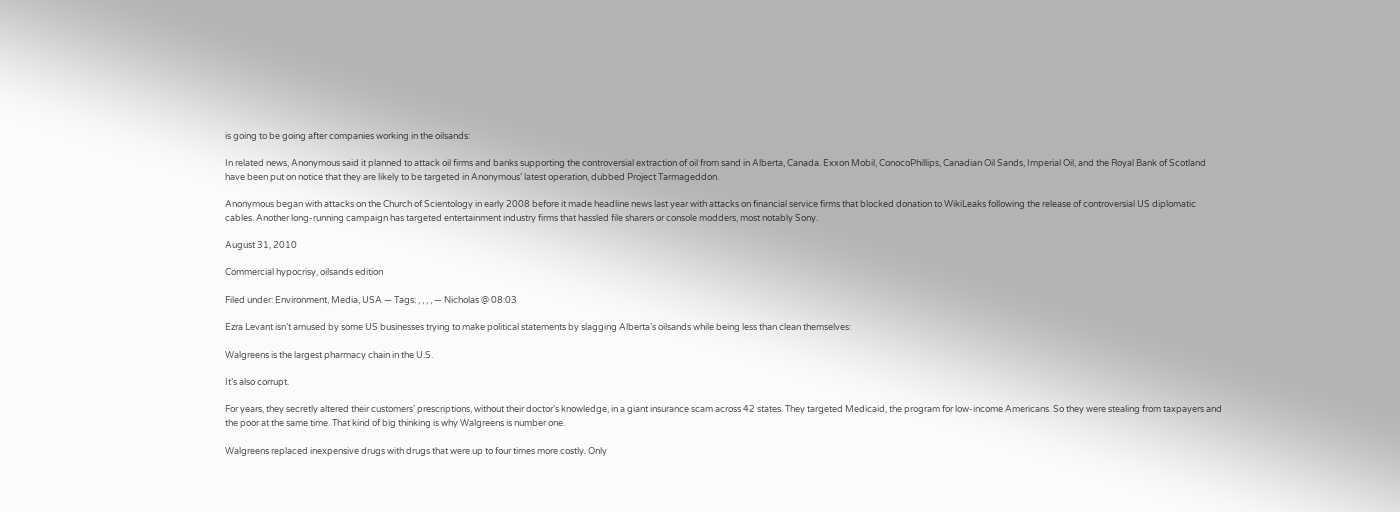is going to be going after companies working in the oilsands:

In related news, Anonymous said it planned to attack oil firms and banks supporting the controversial extraction of oil from sand in Alberta, Canada. Exxon Mobil, ConocoPhillips, Canadian Oil Sands, Imperial Oil, and the Royal Bank of Scotland have been put on notice that they are likely to be targeted in Anonymous’ latest operation, dubbed Project Tarmageddon.

Anonymous began with attacks on the Church of Scientology in early 2008 before it made headline news last year with attacks on financial service firms that blocked donation to WikiLeaks following the release of controversial US diplomatic cables. Another long-running campaign has targeted entertainment industry firms that hassled file sharers or console modders, most notably Sony.

August 31, 2010

Commercial hypocrisy, oilsands edition

Filed under: Environment, Media, USA — Tags: , , , , — Nicholas @ 08:03

Ezra Levant isn’t amused by some US businesses trying to make political statements by slagging Alberta’s oilsands while being less than clean themselves:

Walgreens is the largest pharmacy chain in the U.S.

It’s also corrupt.

For years, they secretly altered their customers’ prescriptions, without their doctor’s knowledge, in a giant insurance scam across 42 states. They targeted Medicaid, the program for low-income Americans. So they were stealing from taxpayers and the poor at the same time. That kind of big thinking is why Walgreens is number one.

Walgreens replaced inexpensive drugs with drugs that were up to four times more costly. Only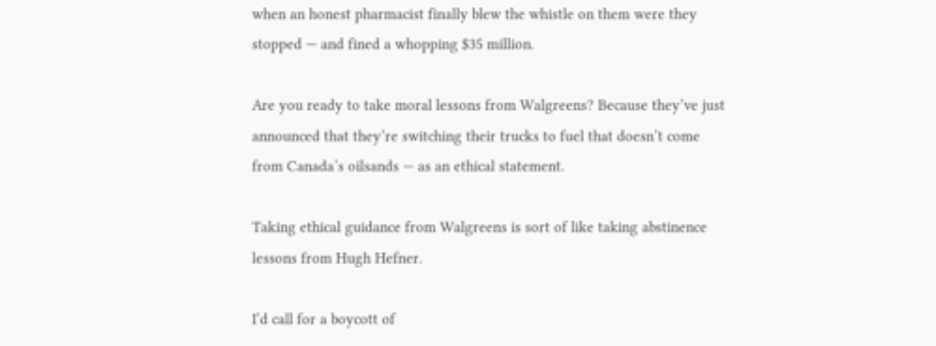when an honest pharmacist finally blew the whistle on them were they stopped — and fined a whopping $35 million.

Are you ready to take moral lessons from Walgreens? Because they’ve just announced that they’re switching their trucks to fuel that doesn’t come from Canada’s oilsands — as an ethical statement.

Taking ethical guidance from Walgreens is sort of like taking abstinence lessons from Hugh Hefner.

I’d call for a boycott of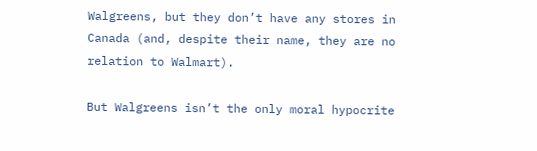Walgreens, but they don’t have any stores in Canada (and, despite their name, they are no relation to Walmart).

But Walgreens isn’t the only moral hypocrite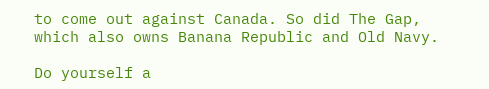to come out against Canada. So did The Gap, which also owns Banana Republic and Old Navy.

Do yourself a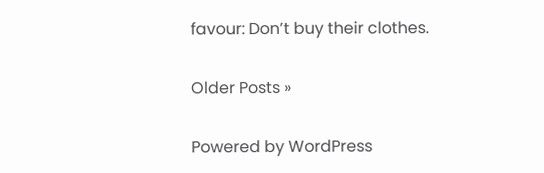favour: Don’t buy their clothes.

Older Posts »

Powered by WordPress